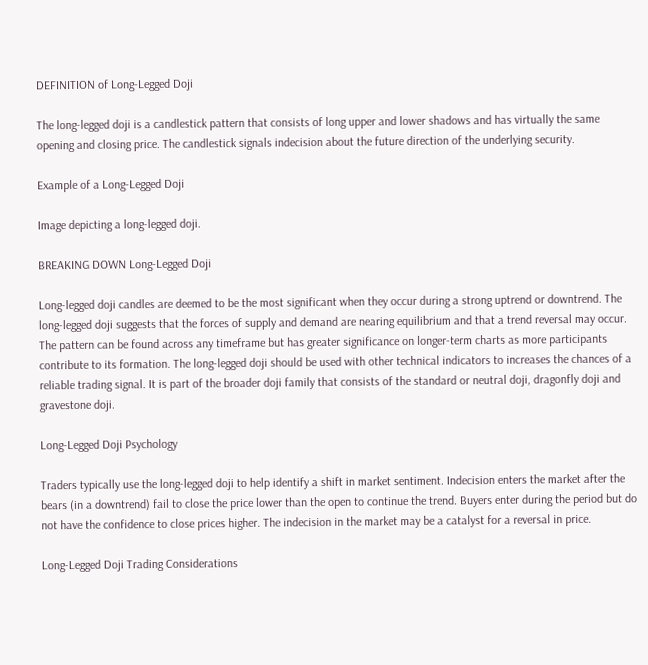DEFINITION of Long-Legged Doji

The long-legged doji is a candlestick pattern that consists of long upper and lower shadows and has virtually the same opening and closing price. The candlestick signals indecision about the future direction of the underlying security.

Example of a Long-Legged Doji

Image depicting a long-legged doji.

BREAKING DOWN Long-Legged Doji

Long-legged doji candles are deemed to be the most significant when they occur during a strong uptrend or downtrend. The long-legged doji suggests that the forces of supply and demand are nearing equilibrium and that a trend reversal may occur. The pattern can be found across any timeframe but has greater significance on longer-term charts as more participants contribute to its formation. The long-legged doji should be used with other technical indicators to increases the chances of a reliable trading signal. It is part of the broader doji family that consists of the standard or neutral doji, dragonfly doji and gravestone doji.

Long-Legged Doji Psychology

Traders typically use the long-legged doji to help identify a shift in market sentiment. Indecision enters the market after the bears (in a downtrend) fail to close the price lower than the open to continue the trend. Buyers enter during the period but do not have the confidence to close prices higher. The indecision in the market may be a catalyst for a reversal in price.

Long-Legged Doji Trading Considerations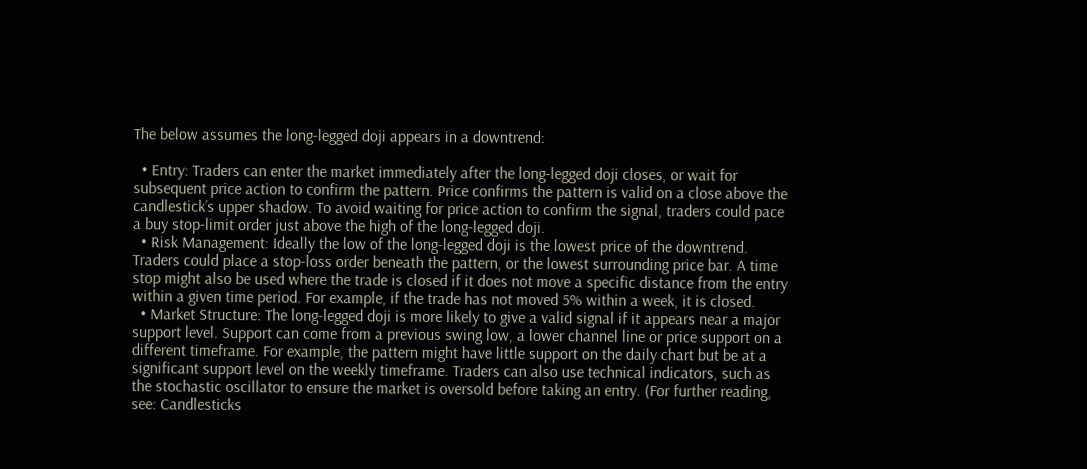The below assumes the long-legged doji appears in a downtrend:

  • Entry: Traders can enter the market immediately after the long-legged doji closes, or wait for subsequent price action to confirm the pattern. Price confirms the pattern is valid on a close above the candlestick’s upper shadow. To avoid waiting for price action to confirm the signal, traders could pace a buy stop-limit order just above the high of the long-legged doji.
  • Risk Management: Ideally the low of the long-legged doji is the lowest price of the downtrend. Traders could place a stop-loss order beneath the pattern, or the lowest surrounding price bar. A time stop might also be used where the trade is closed if it does not move a specific distance from the entry within a given time period. For example, if the trade has not moved 5% within a week, it is closed.
  • Market Structure: The long-legged doji is more likely to give a valid signal if it appears near a major support level. Support can come from a previous swing low, a lower channel line or price support on a different timeframe. For example, the pattern might have little support on the daily chart but be at a significant support level on the weekly timeframe. Traders can also use technical indicators, such as the stochastic oscillator to ensure the market is oversold before taking an entry. (For further reading, see: Candlesticks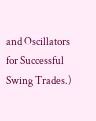and Oscillators for Successful Swing Trades.)